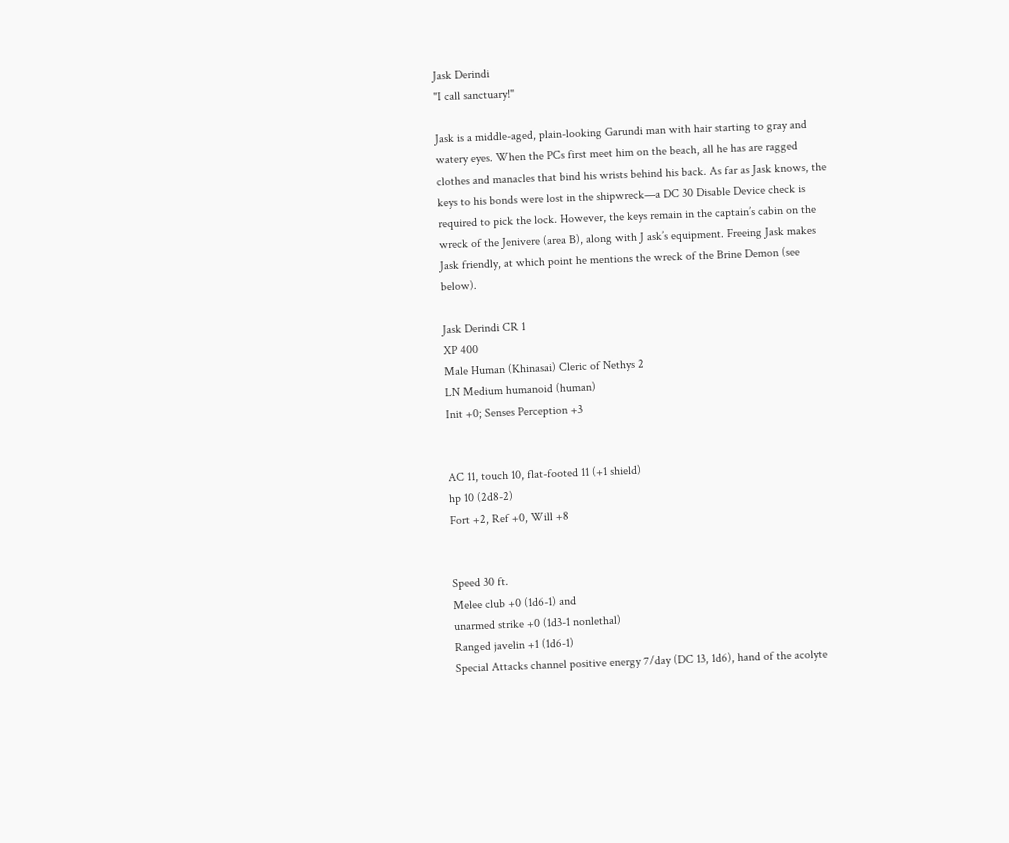Jask Derindi
"I call sanctuary!"

Jask is a middle-aged, plain-looking Garundi man with hair starting to gray and watery eyes. When the PCs first meet him on the beach, all he has are ragged clothes and manacles that bind his wrists behind his back. As far as Jask knows, the keys to his bonds were lost in the shipwreck—a DC 30 Disable Device check is required to pick the lock. However, the keys remain in the captain’s cabin on the wreck of the Jenivere (area B), along with J ask’s equipment. Freeing Jask makes Jask friendly, at which point he mentions the wreck of the Brine Demon (see below).

Jask Derindi CR 1
XP 400
Male Human (Khinasai) Cleric of Nethys 2
LN Medium humanoid (human)
Init +0; Senses Perception +3


AC 11, touch 10, flat-footed 11 (+1 shield)
hp 10 (2d8-2)
Fort +2, Ref +0, Will +8


Speed 30 ft.
Melee club +0 (1d6-1) and
unarmed strike +0 (1d3-1 nonlethal)
Ranged javelin +1 (1d6-1)
Special Attacks channel positive energy 7/day (DC 13, 1d6), hand of the acolyte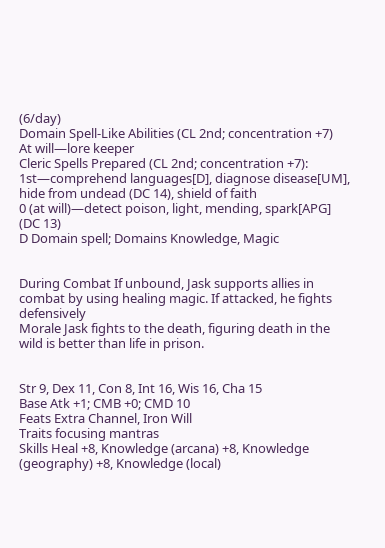(6/day)
Domain Spell-Like Abilities (CL 2nd; concentration +7)
At will—lore keeper
Cleric Spells Prepared (CL 2nd; concentration +7):
1st—comprehend languages[D], diagnose disease[UM], hide from undead (DC 14), shield of faith
0 (at will)—detect poison, light, mending, spark[APG] (DC 13)
D Domain spell; Domains Knowledge, Magic


During Combat If unbound, Jask supports allies in combat by using healing magic. If attacked, he fights defensively
Morale Jask fights to the death, figuring death in the wild is better than life in prison.


Str 9, Dex 11, Con 8, Int 16, Wis 16, Cha 15
Base Atk +1; CMB +0; CMD 10
Feats Extra Channel, Iron Will
Traits focusing mantras
Skills Heal +8, Knowledge (arcana) +8, Knowledge (geography) +8, Knowledge (local)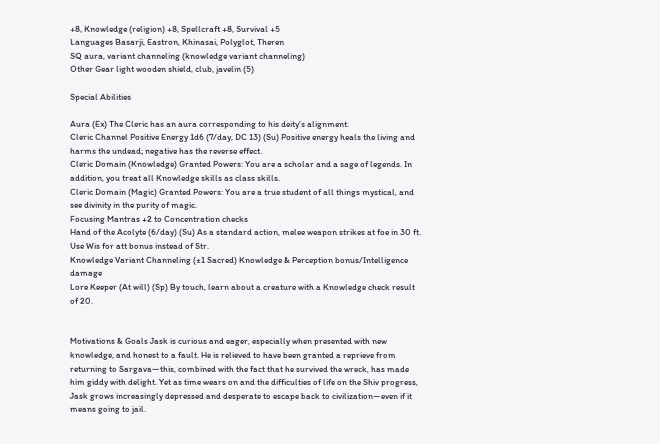+8, Knowledge (religion) +8, Spellcraft +8, Survival +5
Languages Basarji, Eastron, Khinasai, Polyglot, Theren
SQ aura, variant channeling (knowledge variant channeling)
Other Gear light wooden shield, club, javelin (5)

Special Abilities

Aura (Ex) The Cleric has an aura corresponding to his deity's alignment.
Cleric Channel Positive Energy 1d6 (7/day, DC 13) (Su) Positive energy heals the living and harms the undead; negative has the reverse effect.
Cleric Domain (Knowledge) Granted Powers: You are a scholar and a sage of legends. In addition, you treat all Knowledge skills as class skills.
Cleric Domain (Magic) Granted Powers: You are a true student of all things mystical, and see divinity in the purity of magic.
Focusing Mantras +2 to Concentration checks
Hand of the Acolyte (6/day) (Su) As a standard action, melee weapon strikes at foe in 30 ft. Use Wis for att bonus instead of Str.
Knowledge Variant Channeling (±1 Sacred) Knowledge & Perception bonus/Intelligence damage
Lore Keeper (At will) (Sp) By touch, learn about a creature with a Knowledge check result of 20.


Motivations & Goals Jask is curious and eager, especially when presented with new knowledge, and honest to a fault. He is relieved to have been granted a reprieve from returning to Sargava—this, combined with the fact that he survived the wreck, has made him giddy with delight. Yet as time wears on and the difficulties of life on the Shiv progress, Jask grows increasingly depressed and desperate to escape back to civilization—even if it means going to jail.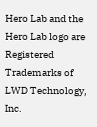Hero Lab and the Hero Lab logo are Registered Trademarks of LWD Technology, Inc.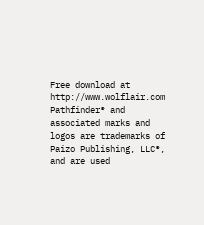Free download at http://www.wolflair.com
Pathfinder® and associated marks and logos are trademarks of Paizo Publishing, LLC®, and are used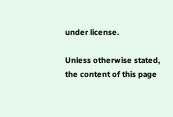under license.

Unless otherwise stated, the content of this page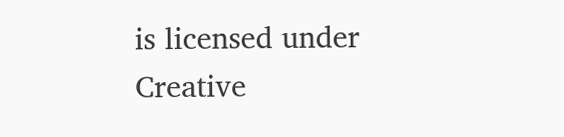is licensed under Creative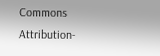Commons Attribution-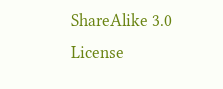ShareAlike 3.0 License